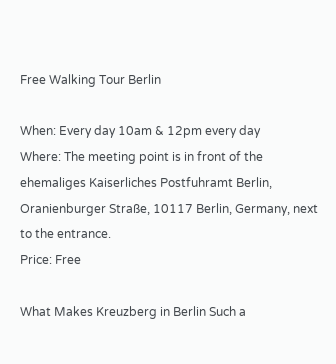Free Walking Tour Berlin

When: Every day 10am & 12pm every day
Where: The meeting point is in front of the ehemaliges Kaiserliches Postfuhramt Berlin, Oranienburger Straße, 10117 Berlin, Germany, next to the entrance.
Price: Free

What Makes Kreuzberg in Berlin Such a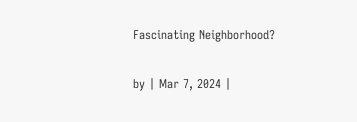Fascinating Neighborhood?

by | Mar 7, 2024 |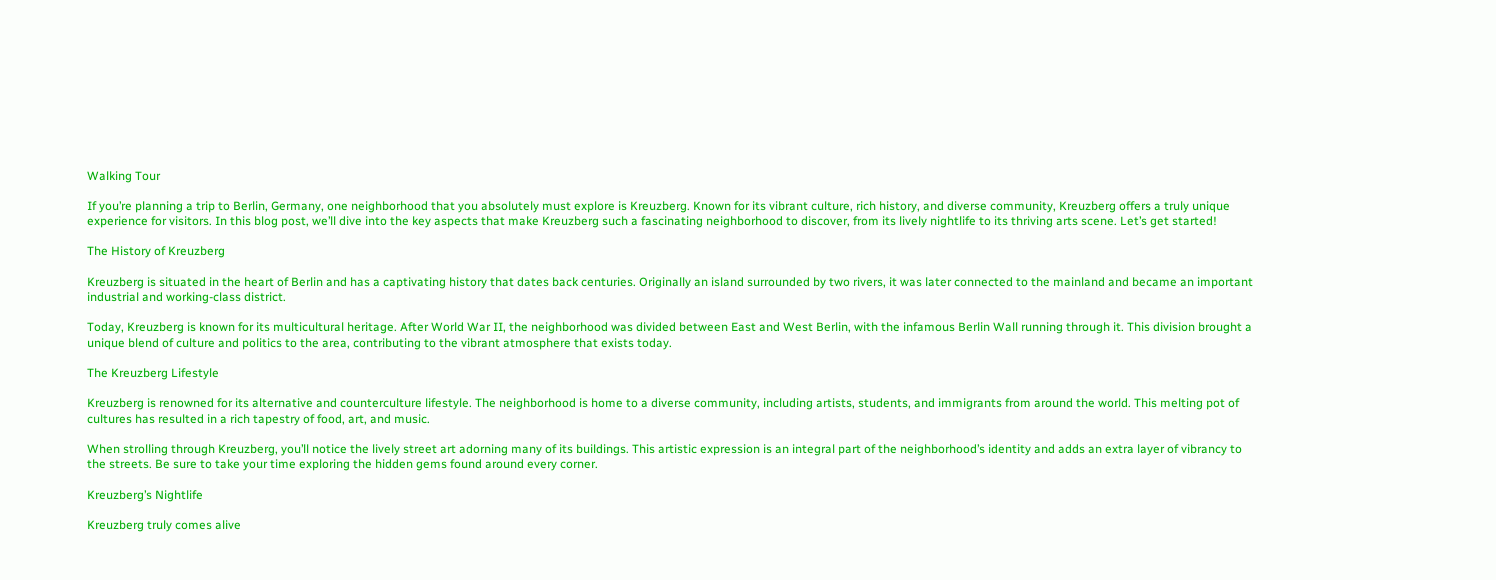Walking Tour

If you’re planning a trip to Berlin, Germany, one neighborhood that you absolutely must explore is Kreuzberg. Known for its vibrant culture, rich history, and diverse community, Kreuzberg offers a truly unique experience for visitors. In this blog post, we’ll dive into the key aspects that make Kreuzberg such a fascinating neighborhood to discover, from its lively nightlife to its thriving arts scene. Let’s get started!

The History of Kreuzberg

Kreuzberg is situated in the heart of Berlin and has a captivating history that dates back centuries. Originally an island surrounded by two rivers, it was later connected to the mainland and became an important industrial and working-class district.

Today, Kreuzberg is known for its multicultural heritage. After World War II, the neighborhood was divided between East and West Berlin, with the infamous Berlin Wall running through it. This division brought a unique blend of culture and politics to the area, contributing to the vibrant atmosphere that exists today.

The Kreuzberg Lifestyle

Kreuzberg is renowned for its alternative and counterculture lifestyle. The neighborhood is home to a diverse community, including artists, students, and immigrants from around the world. This melting pot of cultures has resulted in a rich tapestry of food, art, and music.

When strolling through Kreuzberg, you’ll notice the lively street art adorning many of its buildings. This artistic expression is an integral part of the neighborhood’s identity and adds an extra layer of vibrancy to the streets. Be sure to take your time exploring the hidden gems found around every corner.

Kreuzberg’s Nightlife

Kreuzberg truly comes alive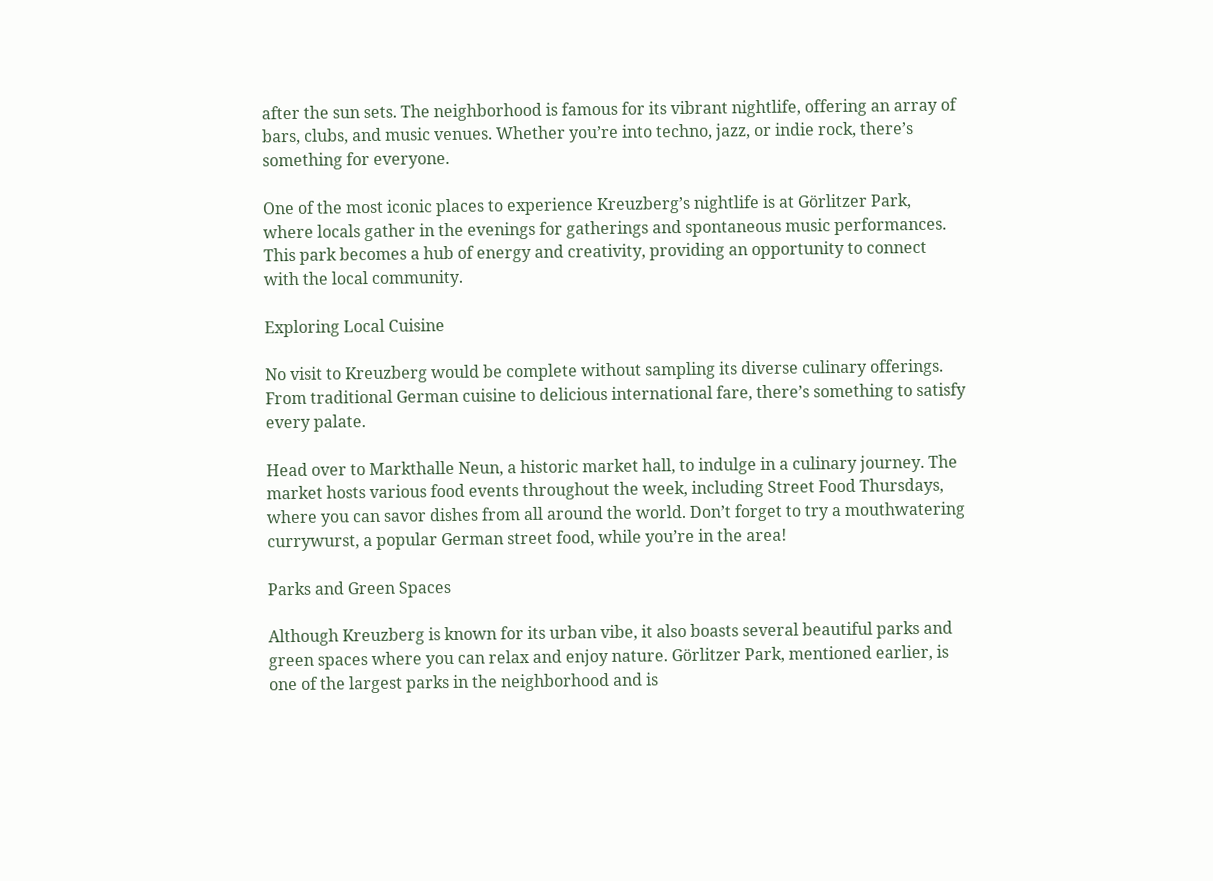after the sun sets. The neighborhood is famous for its vibrant nightlife, offering an array of bars, clubs, and music venues. Whether you’re into techno, jazz, or indie rock, there’s something for everyone.

One of the most iconic places to experience Kreuzberg’s nightlife is at Görlitzer Park, where locals gather in the evenings for gatherings and spontaneous music performances. This park becomes a hub of energy and creativity, providing an opportunity to connect with the local community.

Exploring Local Cuisine

No visit to Kreuzberg would be complete without sampling its diverse culinary offerings. From traditional German cuisine to delicious international fare, there’s something to satisfy every palate.

Head over to Markthalle Neun, a historic market hall, to indulge in a culinary journey. The market hosts various food events throughout the week, including Street Food Thursdays, where you can savor dishes from all around the world. Don’t forget to try a mouthwatering currywurst, a popular German street food, while you’re in the area!

Parks and Green Spaces

Although Kreuzberg is known for its urban vibe, it also boasts several beautiful parks and green spaces where you can relax and enjoy nature. Görlitzer Park, mentioned earlier, is one of the largest parks in the neighborhood and is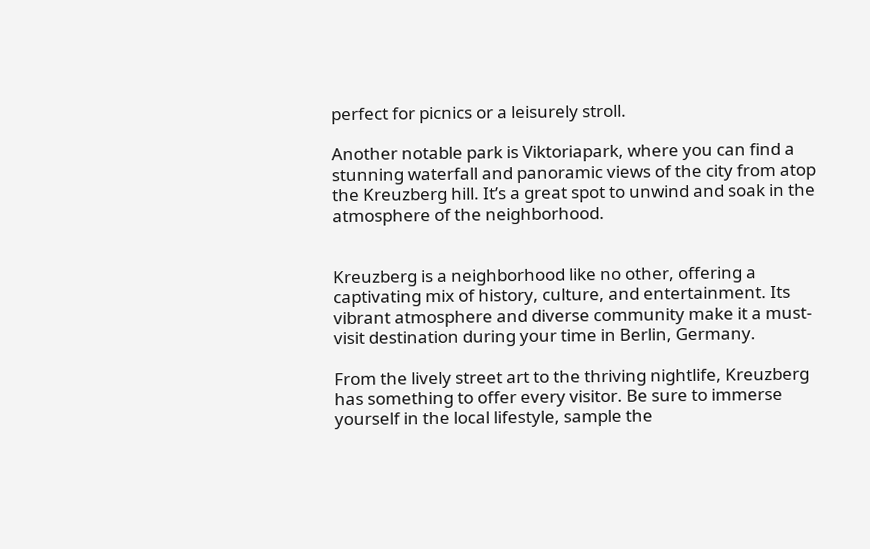perfect for picnics or a leisurely stroll.

Another notable park is Viktoriapark, where you can find a stunning waterfall and panoramic views of the city from atop the Kreuzberg hill. It’s a great spot to unwind and soak in the atmosphere of the neighborhood.


Kreuzberg is a neighborhood like no other, offering a captivating mix of history, culture, and entertainment. Its vibrant atmosphere and diverse community make it a must-visit destination during your time in Berlin, Germany.

From the lively street art to the thriving nightlife, Kreuzberg has something to offer every visitor. Be sure to immerse yourself in the local lifestyle, sample the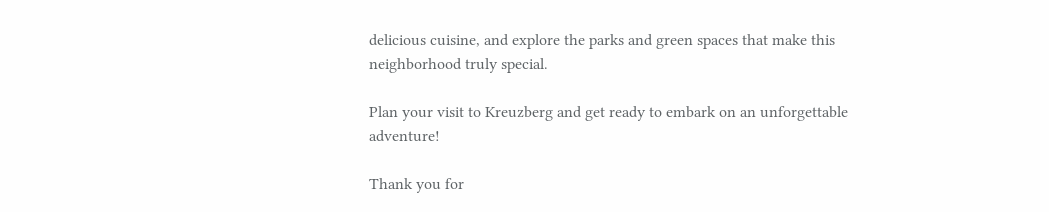delicious cuisine, and explore the parks and green spaces that make this neighborhood truly special.

Plan your visit to Kreuzberg and get ready to embark on an unforgettable adventure!

Thank you for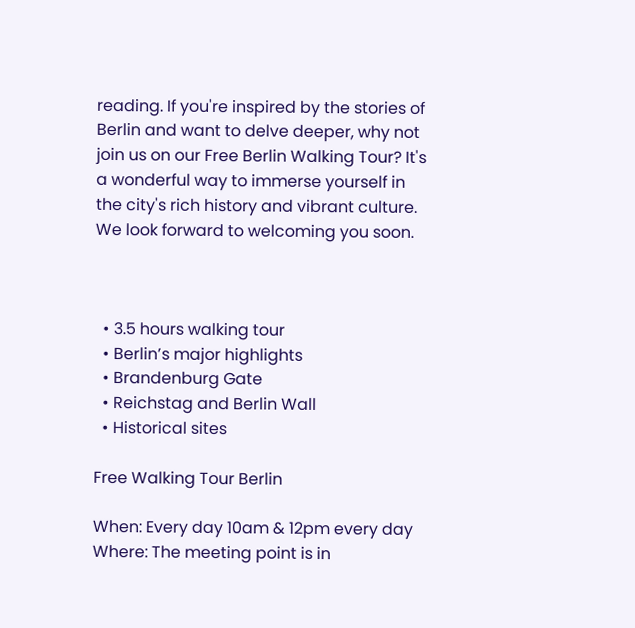reading. If you're inspired by the stories of Berlin and want to delve deeper, why not join us on our Free Berlin Walking Tour? It's a wonderful way to immerse yourself in the city's rich history and vibrant culture. We look forward to welcoming you soon.



  • 3.5 hours walking tour
  • Berlin’s major highlights
  • Brandenburg Gate
  • Reichstag and Berlin Wall
  • Historical sites

Free Walking Tour Berlin

When: Every day 10am & 12pm every day
Where: The meeting point is in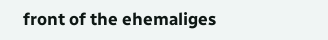front of the ehemaliges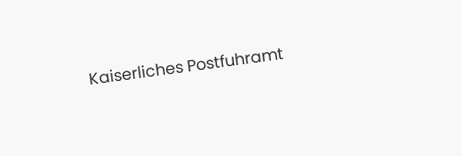Kaiserliches Postfuhramt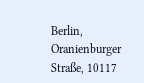Berlin, Oranienburger Straße, 10117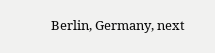Berlin, Germany, next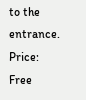to the entrance.
Price: Free